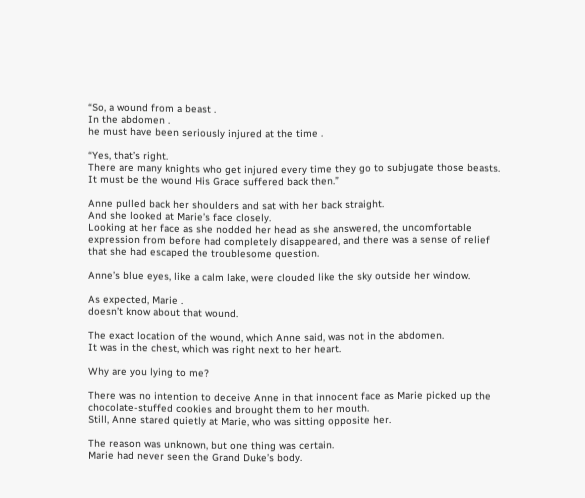“So, a wound from a beast .
In the abdomen .
he must have been seriously injured at the time .

“Yes, that’s right.
There are many knights who get injured every time they go to subjugate those beasts.
It must be the wound His Grace suffered back then.”

Anne pulled back her shoulders and sat with her back straight.
And she looked at Marie’s face closely.
Looking at her face as she nodded her head as she answered, the uncomfortable expression from before had completely disappeared, and there was a sense of relief that she had escaped the troublesome question.

Anne’s blue eyes, like a calm lake, were clouded like the sky outside her window.

As expected, Marie .
doesn’t know about that wound.

The exact location of the wound, which Anne said, was not in the abdomen.
It was in the chest, which was right next to her heart.

Why are you lying to me?

There was no intention to deceive Anne in that innocent face as Marie picked up the chocolate-stuffed cookies and brought them to her mouth.
Still, Anne stared quietly at Marie, who was sitting opposite her.

The reason was unknown, but one thing was certain.
Marie had never seen the Grand Duke’s body.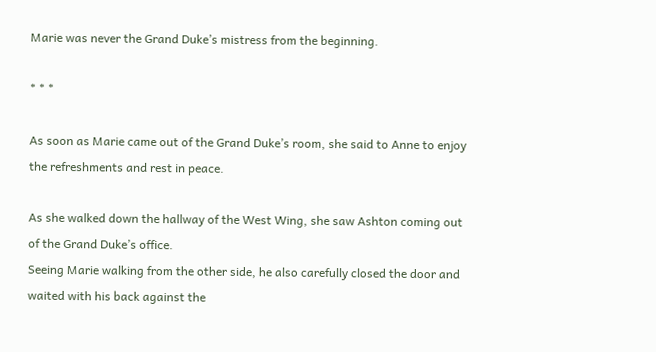Marie was never the Grand Duke’s mistress from the beginning.

* * *

As soon as Marie came out of the Grand Duke’s room, she said to Anne to enjoy the refreshments and rest in peace.

As she walked down the hallway of the West Wing, she saw Ashton coming out of the Grand Duke’s office.
Seeing Marie walking from the other side, he also carefully closed the door and waited with his back against the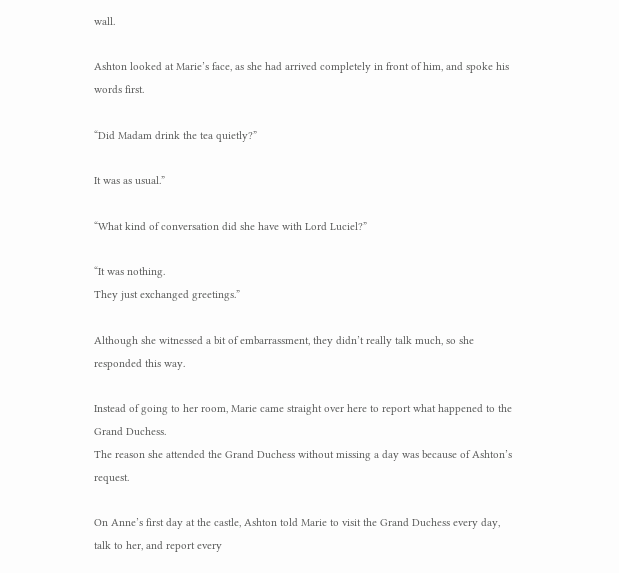wall.

Ashton looked at Marie’s face, as she had arrived completely in front of him, and spoke his words first.

“Did Madam drink the tea quietly?”

It was as usual.”

“What kind of conversation did she have with Lord Luciel?”

“It was nothing.
They just exchanged greetings.”

Although she witnessed a bit of embarrassment, they didn’t really talk much, so she responded this way.

Instead of going to her room, Marie came straight over here to report what happened to the Grand Duchess.
The reason she attended the Grand Duchess without missing a day was because of Ashton’s request.

On Anne’s first day at the castle, Ashton told Marie to visit the Grand Duchess every day, talk to her, and report every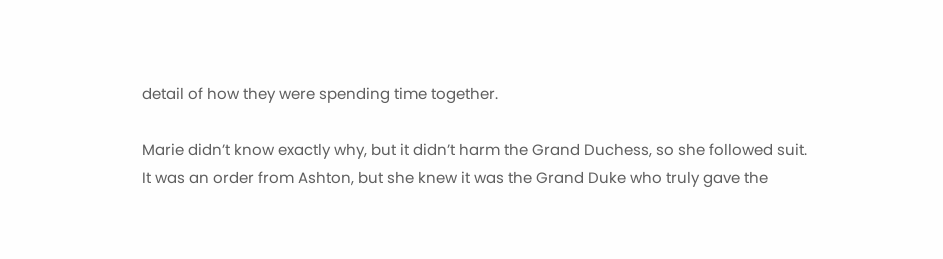detail of how they were spending time together.

Marie didn’t know exactly why, but it didn’t harm the Grand Duchess, so she followed suit.
It was an order from Ashton, but she knew it was the Grand Duke who truly gave the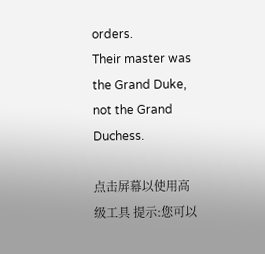orders.
Their master was the Grand Duke, not the Grand Duchess.

点击屏幕以使用高级工具 提示:您可以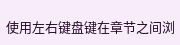使用左右键盘键在章节之间浏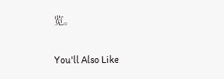览。

You'll Also Like